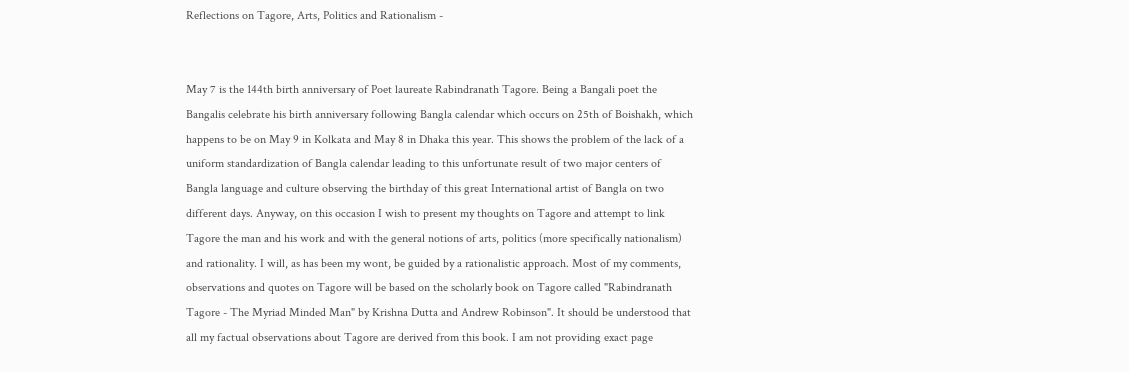Reflections on Tagore, Arts, Politics and Rationalism -


May 7 is the 144th birth anniversary of Poet laureate Rabindranath Tagore. Being a Bangali poet the Bangalis celebrate his birth anniversary following Bangla calendar which occurs on 25th of Boishakh, which happens to be on May 9 in Kolkata and May 8 in Dhaka this year. This shows the problem of the lack of a uniform standardization of Bangla calendar leading to this unfortunate result of two major centers of Bangla language and culture observing the birthday of this great International artist of Bangla on two different days. Anyway, on this occasion I wish to present my thoughts on Tagore and attempt to link Tagore the man and his work and with the general notions of arts, politics (more specifically nationalism) and rationality. I will, as has been my wont, be guided by a rationalistic approach. Most of my comments, observations and quotes on Tagore will be based on the scholarly book on Tagore called "Rabindranath Tagore - The Myriad Minded Man" by Krishna Dutta and Andrew Robinson". It should be understood that all my factual observations about Tagore are derived from this book. I am not providing exact page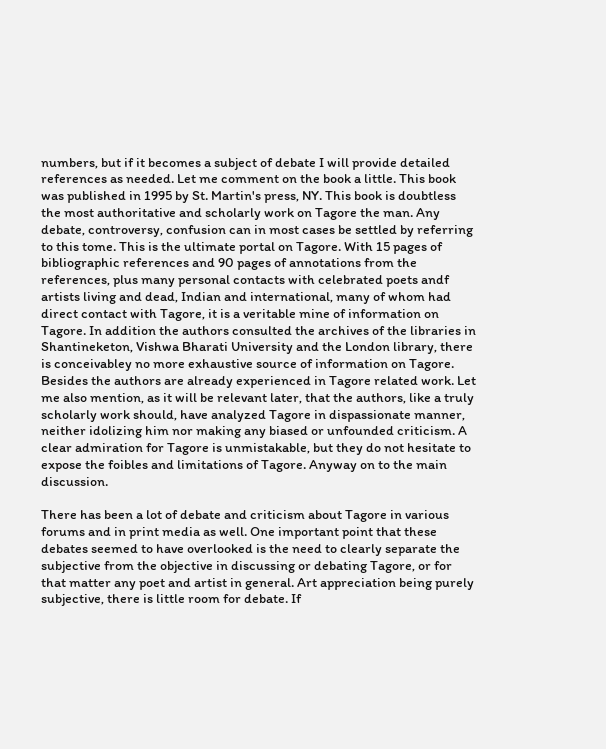numbers, but if it becomes a subject of debate I will provide detailed references as needed. Let me comment on the book a little. This book was published in 1995 by St. Martin's press, NY. This book is doubtless the most authoritative and scholarly work on Tagore the man. Any debate, controversy, confusion can in most cases be settled by referring to this tome. This is the ultimate portal on Tagore. With 15 pages of bibliographic references and 90 pages of annotations from the references, plus many personal contacts with celebrated poets andf artists living and dead, Indian and international, many of whom had direct contact with Tagore, it is a veritable mine of information on Tagore. In addition the authors consulted the archives of the libraries in Shantineketon, Vishwa Bharati University and the London library, there is conceivabley no more exhaustive source of information on Tagore. Besides the authors are already experienced in Tagore related work. Let me also mention, as it will be relevant later, that the authors, like a truly scholarly work should, have analyzed Tagore in dispassionate manner, neither idolizing him nor making any biased or unfounded criticism. A clear admiration for Tagore is unmistakable, but they do not hesitate to expose the foibles and limitations of Tagore. Anyway on to the main discussion.

There has been a lot of debate and criticism about Tagore in various forums and in print media as well. One important point that these debates seemed to have overlooked is the need to clearly separate the subjective from the objective in discussing or debating Tagore, or for that matter any poet and artist in general. Art appreciation being purely subjective, there is little room for debate. If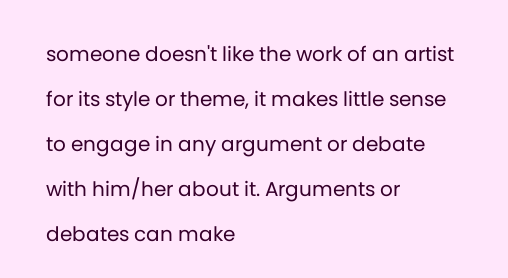someone doesn't like the work of an artist for its style or theme, it makes little sense to engage in any argument or debate with him/her about it. Arguments or debates can make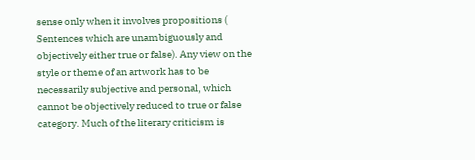sense only when it involves propositions ( Sentences which are unambiguously and objectively either true or false). Any view on the style or theme of an artwork has to be necessarily subjective and personal, which cannot be objectively reduced to true or false category. Much of the literary criticism is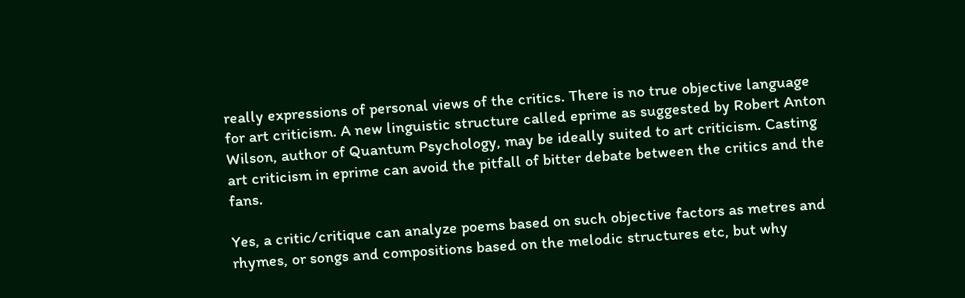really expressions of personal views of the critics. There is no true objective language for art criticism. A new linguistic structure called eprime as suggested by Robert Anton Wilson, author of Quantum Psychology, may be ideally suited to art criticism. Casting art criticism in eprime can avoid the pitfall of bitter debate between the critics and the fans.

Yes, a critic/critique can analyze poems based on such objective factors as metres and rhymes, or songs and compositions based on the melodic structures etc, but why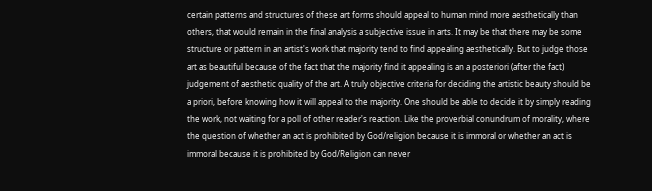certain patterns and structures of these art forms should appeal to human mind more aesthetically than others, that would remain in the final analysis a subjective issue in arts. It may be that there may be some structure or pattern in an artist's work that majority tend to find appealing aesthetically. But to judge those art as beautiful because of the fact that the majority find it appealing is an a posteriori (after the fact) judgement of aesthetic quality of the art. A truly objective criteria for deciding the artistic beauty should be a priori, before knowing how it will appeal to the majority. One should be able to decide it by simply reading the work, not waiting for a poll of other reader's reaction. Like the proverbial conundrum of morality, where the question of whether an act is prohibited by God/religion because it is immoral or whether an act is immoral because it is prohibited by God/Religion can never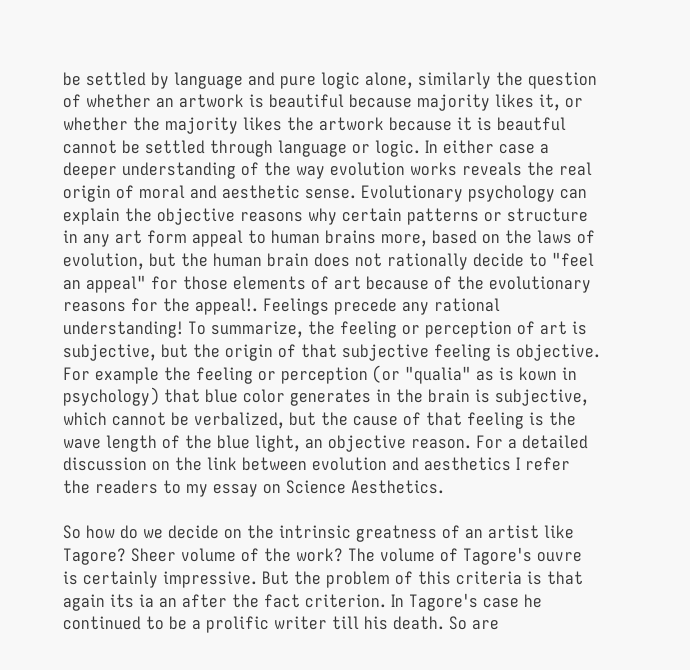be settled by language and pure logic alone, similarly the question of whether an artwork is beautiful because majority likes it, or whether the majority likes the artwork because it is beautful cannot be settled through language or logic. In either case a deeper understanding of the way evolution works reveals the real origin of moral and aesthetic sense. Evolutionary psychology can explain the objective reasons why certain patterns or structure in any art form appeal to human brains more, based on the laws of evolution, but the human brain does not rationally decide to "feel an appeal" for those elements of art because of the evolutionary reasons for the appeal!. Feelings precede any rational understanding! To summarize, the feeling or perception of art is subjective, but the origin of that subjective feeling is objective. For example the feeling or perception (or "qualia" as is kown in psychology) that blue color generates in the brain is subjective, which cannot be verbalized, but the cause of that feeling is the wave length of the blue light, an objective reason. For a detailed discussion on the link between evolution and aesthetics I refer the readers to my essay on Science Aesthetics.

So how do we decide on the intrinsic greatness of an artist like Tagore? Sheer volume of the work? The volume of Tagore's ouvre is certainly impressive. But the problem of this criteria is that again its ia an after the fact criterion. In Tagore's case he continued to be a prolific writer till his death. So are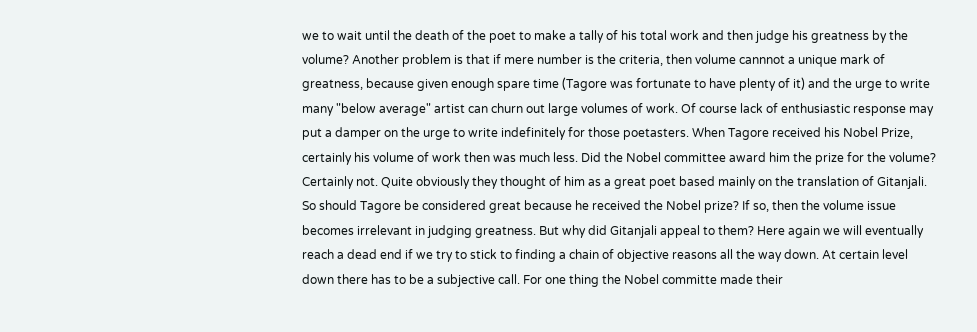we to wait until the death of the poet to make a tally of his total work and then judge his greatness by the volume? Another problem is that if mere number is the criteria, then volume cannnot a unique mark of greatness, because given enough spare time (Tagore was fortunate to have plenty of it) and the urge to write many "below average" artist can churn out large volumes of work. Of course lack of enthusiastic response may put a damper on the urge to write indefinitely for those poetasters. When Tagore received his Nobel Prize, certainly his volume of work then was much less. Did the Nobel committee award him the prize for the volume? Certainly not. Quite obviously they thought of him as a great poet based mainly on the translation of Gitanjali. So should Tagore be considered great because he received the Nobel prize? If so, then the volume issue becomes irrelevant in judging greatness. But why did Gitanjali appeal to them? Here again we will eventually reach a dead end if we try to stick to finding a chain of objective reasons all the way down. At certain level down there has to be a subjective call. For one thing the Nobel committe made their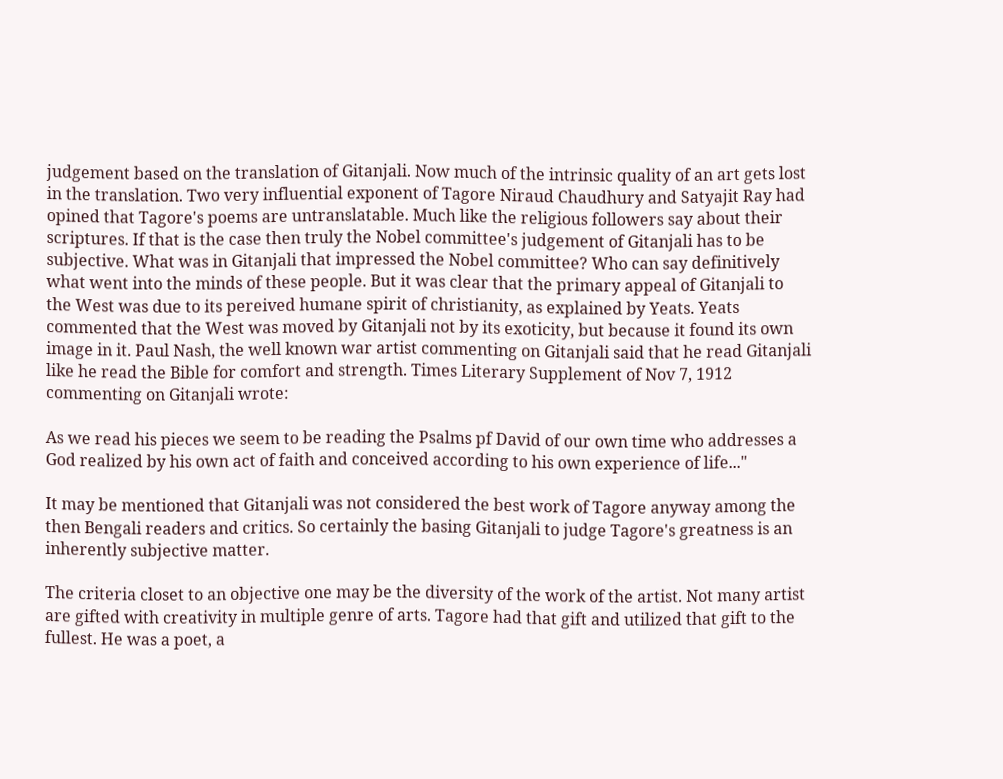judgement based on the translation of Gitanjali. Now much of the intrinsic quality of an art gets lost in the translation. Two very influential exponent of Tagore Niraud Chaudhury and Satyajit Ray had opined that Tagore's poems are untranslatable. Much like the religious followers say about their scriptures. If that is the case then truly the Nobel committee's judgement of Gitanjali has to be subjective. What was in Gitanjali that impressed the Nobel committee? Who can say definitively what went into the minds of these people. But it was clear that the primary appeal of Gitanjali to the West was due to its pereived humane spirit of christianity, as explained by Yeats. Yeats commented that the West was moved by Gitanjali not by its exoticity, but because it found its own image in it. Paul Nash, the well known war artist commenting on Gitanjali said that he read Gitanjali like he read the Bible for comfort and strength. Times Literary Supplement of Nov 7, 1912 commenting on Gitanjali wrote:

As we read his pieces we seem to be reading the Psalms pf David of our own time who addresses a God realized by his own act of faith and conceived according to his own experience of life..."

It may be mentioned that Gitanjali was not considered the best work of Tagore anyway among the then Bengali readers and critics. So certainly the basing Gitanjali to judge Tagore's greatness is an inherently subjective matter.

The criteria closet to an objective one may be the diversity of the work of the artist. Not many artist are gifted with creativity in multiple genre of arts. Tagore had that gift and utilized that gift to the fullest. He was a poet, a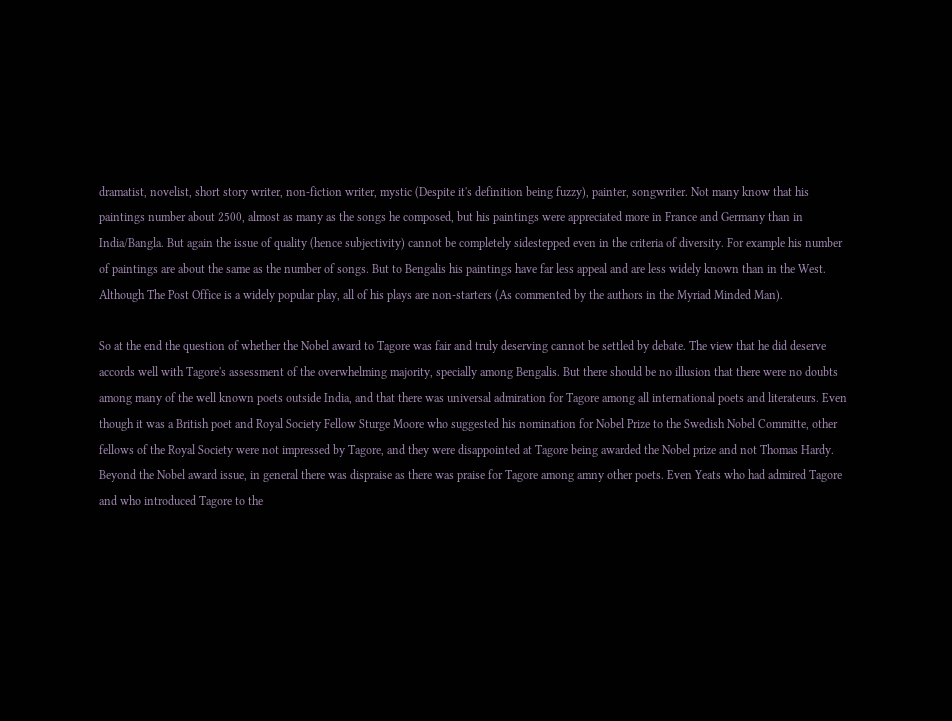dramatist, novelist, short story writer, non-fiction writer, mystic (Despite it's definition being fuzzy), painter, songwriter. Not many know that his paintings number about 2500, almost as many as the songs he composed, but his paintings were appreciated more in France and Germany than in India/Bangla. But again the issue of quality (hence subjectivity) cannot be completely sidestepped even in the criteria of diversity. For example his number of paintings are about the same as the number of songs. But to Bengalis his paintings have far less appeal and are less widely known than in the West. Although The Post Office is a widely popular play, all of his plays are non-starters (As commented by the authors in the Myriad Minded Man).

So at the end the question of whether the Nobel award to Tagore was fair and truly deserving cannot be settled by debate. The view that he did deserve accords well with Tagore's assessment of the overwhelming majority, specially among Bengalis. But there should be no illusion that there were no doubts among many of the well known poets outside India, and that there was universal admiration for Tagore among all international poets and literateurs. Even though it was a British poet and Royal Society Fellow Sturge Moore who suggested his nomination for Nobel Prize to the Swedish Nobel Committe, other fellows of the Royal Society were not impressed by Tagore, and they were disappointed at Tagore being awarded the Nobel prize and not Thomas Hardy. Beyond the Nobel award issue, in general there was dispraise as there was praise for Tagore among amny other poets. Even Yeats who had admired Tagore and who introduced Tagore to the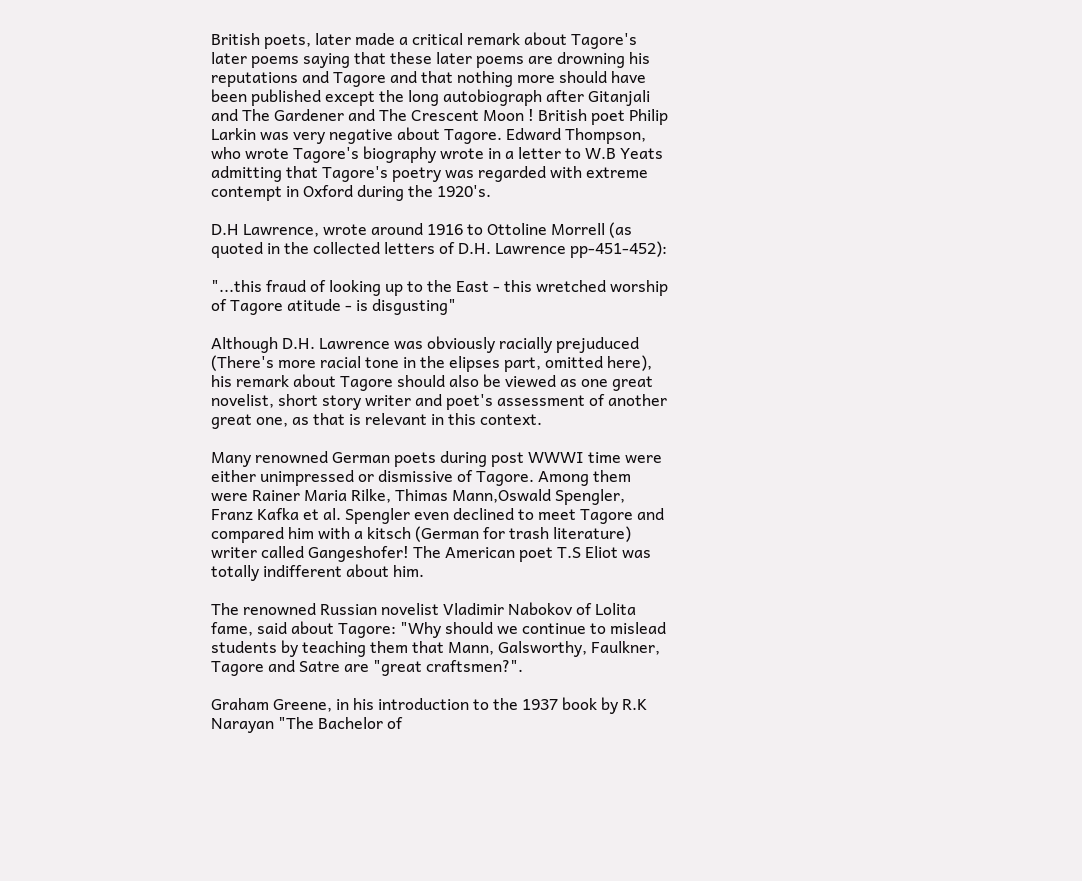British poets, later made a critical remark about Tagore's later poems saying that these later poems are drowning his reputations and Tagore and that nothing more should have been published except the long autobiograph after Gitanjali and The Gardener and The Crescent Moon ! British poet Philip Larkin was very negative about Tagore. Edward Thompson, who wrote Tagore's biography wrote in a letter to W.B Yeats admitting that Tagore's poetry was regarded with extreme contempt in Oxford during the 1920's.

D.H Lawrence, wrote around 1916 to Ottoline Morrell (as quoted in the collected letters of D.H. Lawrence pp-451-452):

"...this fraud of looking up to the East - this wretched worship of Tagore atitude - is disgusting"

Although D.H. Lawrence was obviously racially prejuduced (There's more racial tone in the elipses part, omitted here), his remark about Tagore should also be viewed as one great novelist, short story writer and poet's assessment of another great one, as that is relevant in this context.

Many renowned German poets during post WWWI time were either unimpressed or dismissive of Tagore. Among them were Rainer Maria Rilke, Thimas Mann,Oswald Spengler, Franz Kafka et al. Spengler even declined to meet Tagore and compared him with a kitsch (German for trash literature) writer called Gangeshofer! The American poet T.S Eliot was totally indifferent about him.

The renowned Russian novelist Vladimir Nabokov of Lolita fame, said about Tagore: "Why should we continue to mislead students by teaching them that Mann, Galsworthy, Faulkner, Tagore and Satre are "great craftsmen?".

Graham Greene, in his introduction to the 1937 book by R.K Narayan "The Bachelor of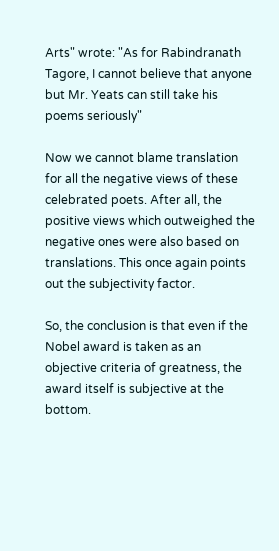Arts" wrote: "As for Rabindranath Tagore, I cannot believe that anyone but Mr. Yeats can still take his poems seriously"

Now we cannot blame translation for all the negative views of these celebrated poets. After all, the positive views which outweighed the negative ones were also based on translations. This once again points out the subjectivity factor.

So, the conclusion is that even if the Nobel award is taken as an objective criteria of greatness, the award itself is subjective at the bottom.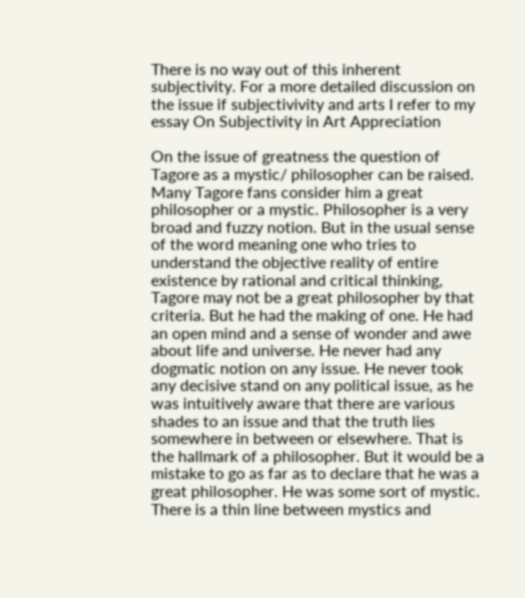There is no way out of this inherent subjectivity. For a more detailed discussion on the issue if subjectivivity and arts I refer to my essay On Subjectivity in Art Appreciation

On the issue of greatness the question of Tagore as a mystic/ philosopher can be raised. Many Tagore fans consider him a great philosopher or a mystic. Philosopher is a very broad and fuzzy notion. But in the usual sense of the word meaning one who tries to understand the objective reality of entire existence by rational and critical thinking, Tagore may not be a great philosopher by that criteria. But he had the making of one. He had an open mind and a sense of wonder and awe about life and universe. He never had any dogmatic notion on any issue. He never took any decisive stand on any political issue, as he was intuitively aware that there are various shades to an issue and that the truth lies somewhere in between or elsewhere. That is the hallmark of a philosopher. But it would be a mistake to go as far as to declare that he was a great philosopher. He was some sort of mystic. There is a thin line between mystics and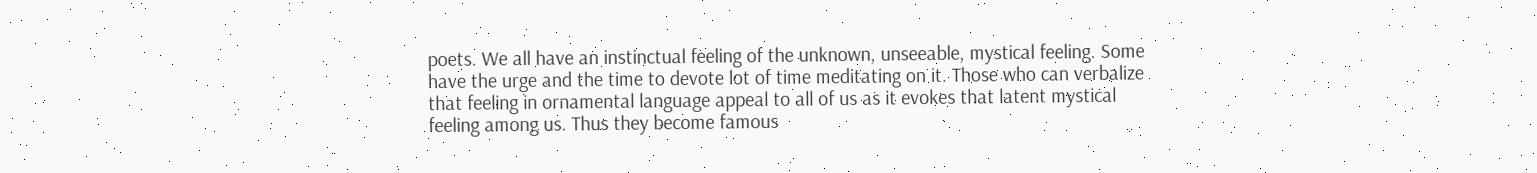poets. We all have an instinctual feeling of the unknown, unseeable, mystical feeling. Some have the urge and the time to devote lot of time meditating on it. Those who can verbalize that feeling in ornamental language appeal to all of us as it evokes that latent mystical feeling among us. Thus they become famous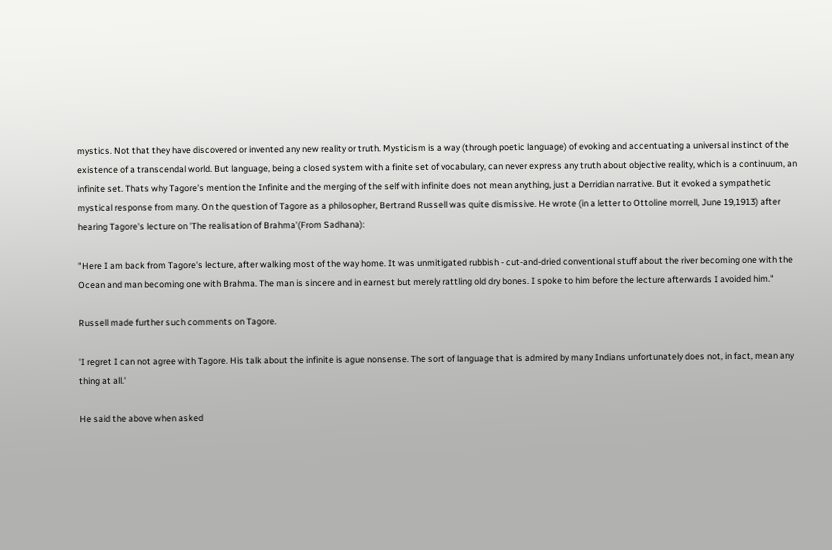mystics. Not that they have discovered or invented any new reality or truth. Mysticism is a way (through poetic language) of evoking and accentuating a universal instinct of the existence of a transcendal world. But language, being a closed system with a finite set of vocabulary, can never express any truth about objective reality, which is a continuum, an infinite set. Thats why Tagore's mention the Infinite and the merging of the self with infinite does not mean anything, just a Derridian narrative. But it evoked a sympathetic mystical response from many. On the question of Tagore as a philosopher, Bertrand Russell was quite dismissive. He wrote (in a letter to Ottoline morrell, June 19,1913) after hearing Tagore's lecture on 'The realisation of Brahma'(From Sadhana):

"Here I am back from Tagore's lecture, after walking most of the way home. It was unmitigated rubbish - cut-and-dried conventional stuff about the river becoming one with the Ocean and man becoming one with Brahma. The man is sincere and in earnest but merely rattling old dry bones. I spoke to him before the lecture afterwards I avoided him."

Russell made further such comments on Tagore.

'I regret I can not agree with Tagore. His talk about the infinite is ague nonsense. The sort of language that is admired by many Indians unfortunately does not, in fact, mean any thing at all.'

He said the above when asked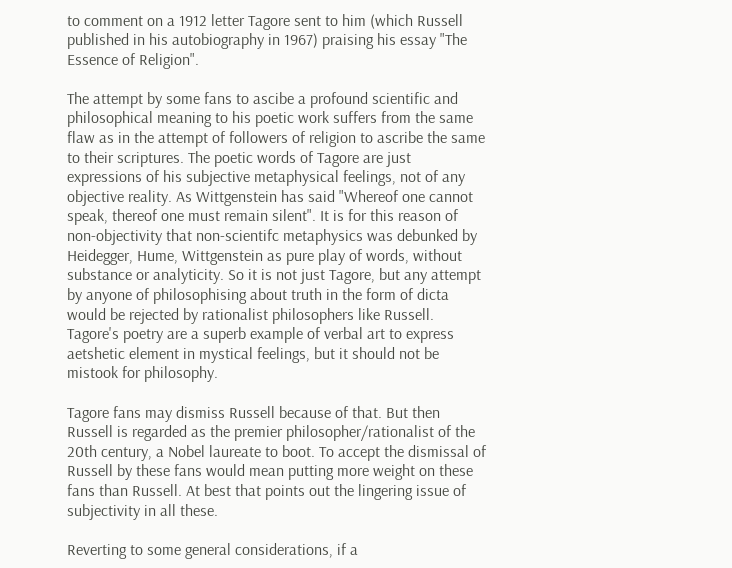to comment on a 1912 letter Tagore sent to him (which Russell published in his autobiography in 1967) praising his essay "The Essence of Religion".

The attempt by some fans to ascibe a profound scientific and philosophical meaning to his poetic work suffers from the same flaw as in the attempt of followers of religion to ascribe the same to their scriptures. The poetic words of Tagore are just expressions of his subjective metaphysical feelings, not of any objective reality. As Wittgenstein has said "Whereof one cannot speak, thereof one must remain silent". It is for this reason of non-objectivity that non-scientifc metaphysics was debunked by Heidegger, Hume, Wittgenstein as pure play of words, without substance or analyticity. So it is not just Tagore, but any attempt by anyone of philosophising about truth in the form of dicta would be rejected by rationalist philosophers like Russell. Tagore's poetry are a superb example of verbal art to express aetshetic element in mystical feelings, but it should not be mistook for philosophy.

Tagore fans may dismiss Russell because of that. But then Russell is regarded as the premier philosopher/rationalist of the 20th century, a Nobel laureate to boot. To accept the dismissal of Russell by these fans would mean putting more weight on these fans than Russell. At best that points out the lingering issue of subjectivity in all these.

Reverting to some general considerations, if a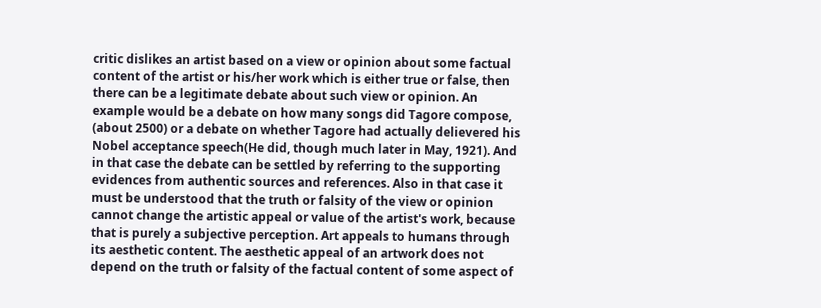critic dislikes an artist based on a view or opinion about some factual content of the artist or his/her work which is either true or false, then there can be a legitimate debate about such view or opinion. An example would be a debate on how many songs did Tagore compose, (about 2500) or a debate on whether Tagore had actually delievered his Nobel acceptance speech(He did, though much later in May, 1921). And in that case the debate can be settled by referring to the supporting evidences from authentic sources and references. Also in that case it must be understood that the truth or falsity of the view or opinion cannot change the artistic appeal or value of the artist's work, because that is purely a subjective perception. Art appeals to humans through its aesthetic content. The aesthetic appeal of an artwork does not depend on the truth or falsity of the factual content of some aspect of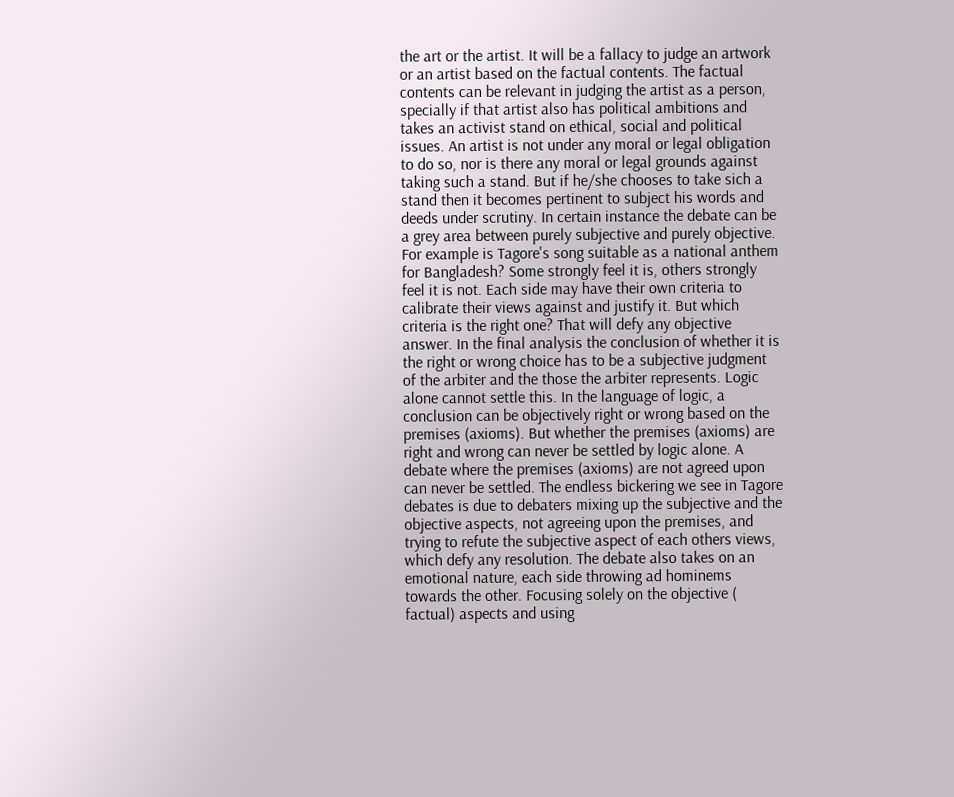the art or the artist. It will be a fallacy to judge an artwork or an artist based on the factual contents. The factual contents can be relevant in judging the artist as a person, specially if that artist also has political ambitions and takes an activist stand on ethical, social and political issues. An artist is not under any moral or legal obligation to do so, nor is there any moral or legal grounds against taking such a stand. But if he/she chooses to take sich a stand then it becomes pertinent to subject his words and deeds under scrutiny. In certain instance the debate can be a grey area between purely subjective and purely objective. For example is Tagore's song suitable as a national anthem for Bangladesh? Some strongly feel it is, others strongly feel it is not. Each side may have their own criteria to calibrate their views against and justify it. But which criteria is the right one? That will defy any objective answer. In the final analysis the conclusion of whether it is the right or wrong choice has to be a subjective judgment of the arbiter and the those the arbiter represents. Logic alone cannot settle this. In the language of logic, a conclusion can be objectively right or wrong based on the premises (axioms). But whether the premises (axioms) are right and wrong can never be settled by logic alone. A debate where the premises (axioms) are not agreed upon can never be settled. The endless bickering we see in Tagore debates is due to debaters mixing up the subjective and the objective aspects, not agreeing upon the premises, and trying to refute the subjective aspect of each others views, which defy any resolution. The debate also takes on an emotional nature, each side throwing ad hominems towards the other. Focusing solely on the objective ( factual) aspects and using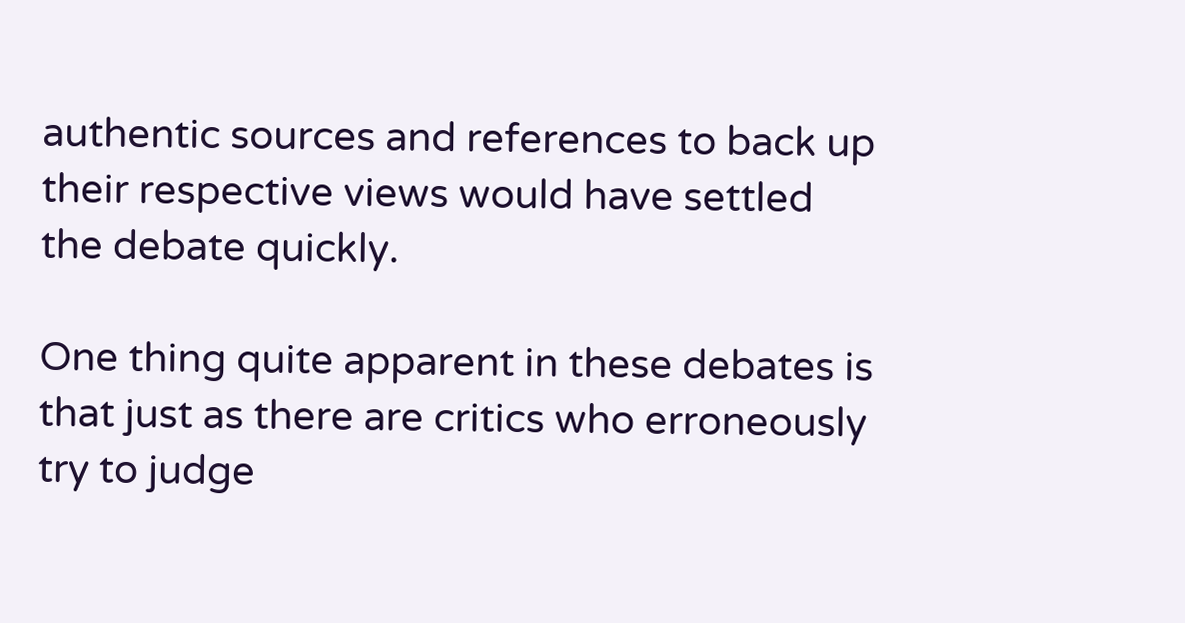authentic sources and references to back up their respective views would have settled the debate quickly.

One thing quite apparent in these debates is that just as there are critics who erroneously try to judge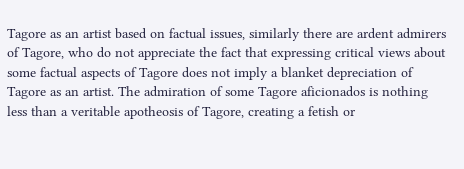Tagore as an artist based on factual issues, similarly there are ardent admirers of Tagore, who do not appreciate the fact that expressing critical views about some factual aspects of Tagore does not imply a blanket depreciation of Tagore as an artist. The admiration of some Tagore aficionados is nothing less than a veritable apotheosis of Tagore, creating a fetish or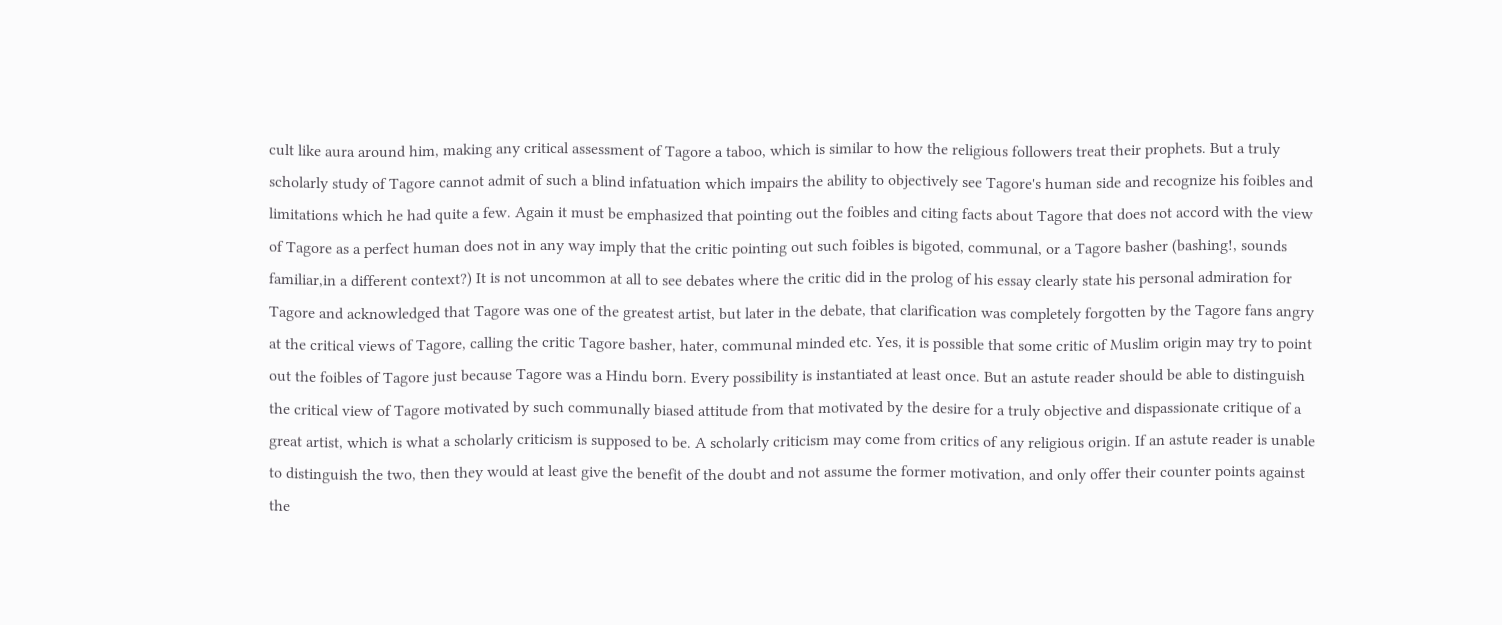cult like aura around him, making any critical assessment of Tagore a taboo, which is similar to how the religious followers treat their prophets. But a truly scholarly study of Tagore cannot admit of such a blind infatuation which impairs the ability to objectively see Tagore's human side and recognize his foibles and limitations which he had quite a few. Again it must be emphasized that pointing out the foibles and citing facts about Tagore that does not accord with the view of Tagore as a perfect human does not in any way imply that the critic pointing out such foibles is bigoted, communal, or a Tagore basher (bashing!, sounds familiar,in a different context?) It is not uncommon at all to see debates where the critic did in the prolog of his essay clearly state his personal admiration for Tagore and acknowledged that Tagore was one of the greatest artist, but later in the debate, that clarification was completely forgotten by the Tagore fans angry at the critical views of Tagore, calling the critic Tagore basher, hater, communal minded etc. Yes, it is possible that some critic of Muslim origin may try to point out the foibles of Tagore just because Tagore was a Hindu born. Every possibility is instantiated at least once. But an astute reader should be able to distinguish the critical view of Tagore motivated by such communally biased attitude from that motivated by the desire for a truly objective and dispassionate critique of a great artist, which is what a scholarly criticism is supposed to be. A scholarly criticism may come from critics of any religious origin. If an astute reader is unable to distinguish the two, then they would at least give the benefit of the doubt and not assume the former motivation, and only offer their counter points against the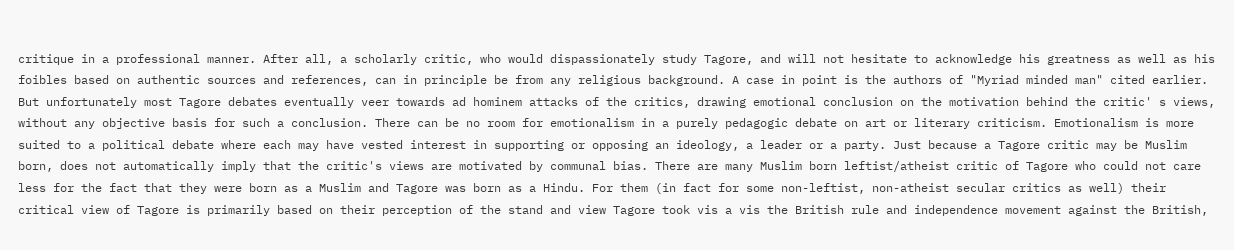critique in a professional manner. After all, a scholarly critic, who would dispassionately study Tagore, and will not hesitate to acknowledge his greatness as well as his foibles based on authentic sources and references, can in principle be from any religious background. A case in point is the authors of "Myriad minded man" cited earlier. But unfortunately most Tagore debates eventually veer towards ad hominem attacks of the critics, drawing emotional conclusion on the motivation behind the critic' s views, without any objective basis for such a conclusion. There can be no room for emotionalism in a purely pedagogic debate on art or literary criticism. Emotionalism is more suited to a political debate where each may have vested interest in supporting or opposing an ideology, a leader or a party. Just because a Tagore critic may be Muslim born, does not automatically imply that the critic's views are motivated by communal bias. There are many Muslim born leftist/atheist critic of Tagore who could not care less for the fact that they were born as a Muslim and Tagore was born as a Hindu. For them (in fact for some non-leftist, non-atheist secular critics as well) their critical view of Tagore is primarily based on their perception of the stand and view Tagore took vis a vis the British rule and independence movement against the British,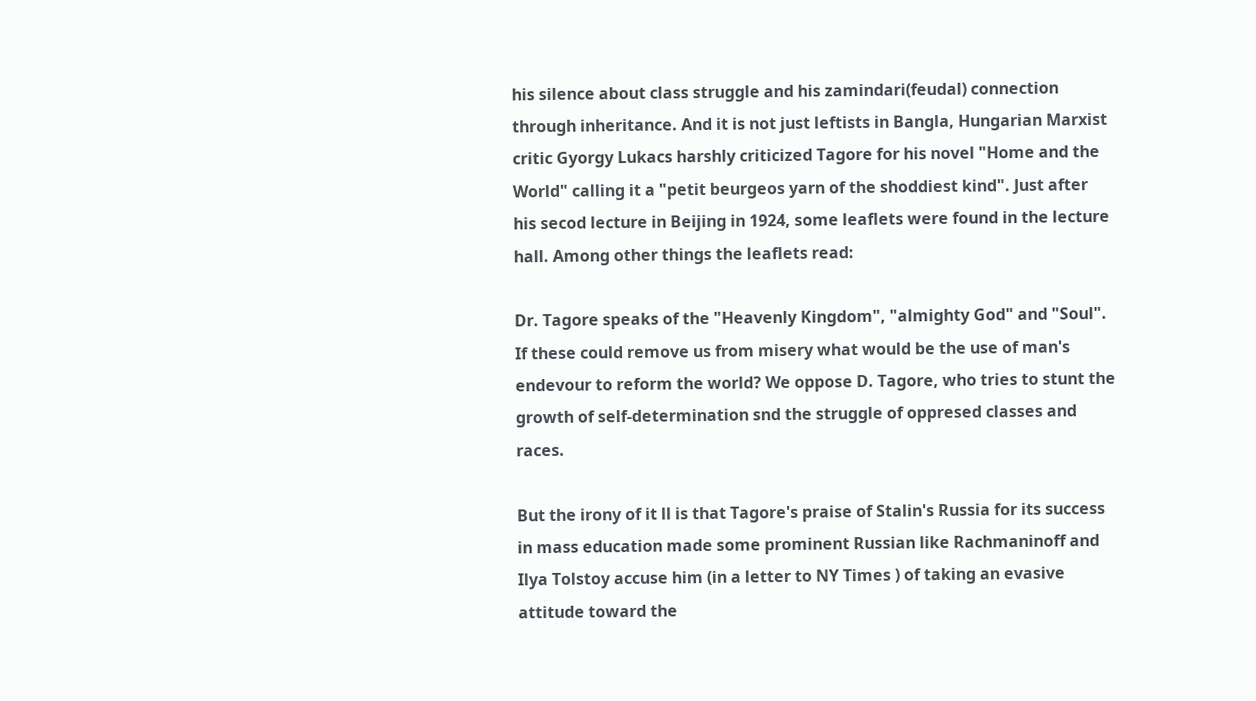his silence about class struggle and his zamindari(feudal) connection through inheritance. And it is not just leftists in Bangla, Hungarian Marxist critic Gyorgy Lukacs harshly criticized Tagore for his novel "Home and the World" calling it a "petit beurgeos yarn of the shoddiest kind". Just after his secod lecture in Beijing in 1924, some leaflets were found in the lecture hall. Among other things the leaflets read:

Dr. Tagore speaks of the "Heavenly Kingdom", "almighty God" and "Soul". If these could remove us from misery what would be the use of man's endevour to reform the world? We oppose D. Tagore, who tries to stunt the growth of self-determination snd the struggle of oppresed classes and races.

But the irony of it ll is that Tagore's praise of Stalin's Russia for its success in mass education made some prominent Russian like Rachmaninoff and Ilya Tolstoy accuse him (in a letter to NY Times ) of taking an evasive attitude toward the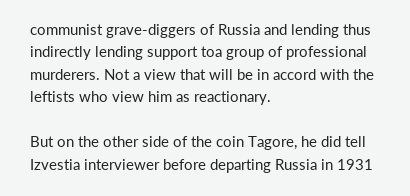communist grave-diggers of Russia and lending thus indirectly lending support toa group of professional murderers. Not a view that will be in accord with the leftists who view him as reactionary.

But on the other side of the coin Tagore, he did tell Izvestia interviewer before departing Russia in 1931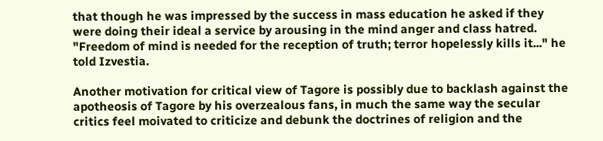that though he was impressed by the success in mass education he asked if they were doing their ideal a service by arousing in the mind anger and class hatred. "Freedom of mind is needed for the reception of truth; terror hopelessly kills it..." he told Izvestia.

Another motivation for critical view of Tagore is possibly due to backlash against the apotheosis of Tagore by his overzealous fans, in much the same way the secular critics feel moivated to criticize and debunk the doctrines of religion and the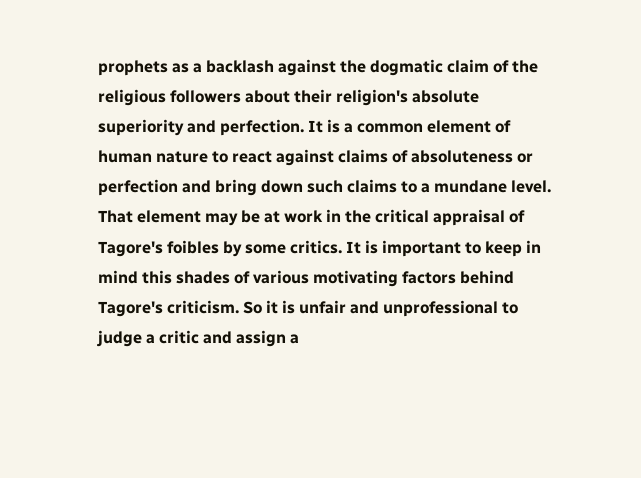prophets as a backlash against the dogmatic claim of the religious followers about their religion's absolute superiority and perfection. It is a common element of human nature to react against claims of absoluteness or perfection and bring down such claims to a mundane level. That element may be at work in the critical appraisal of Tagore's foibles by some critics. It is important to keep in mind this shades of various motivating factors behind Tagore's criticism. So it is unfair and unprofessional to judge a critic and assign a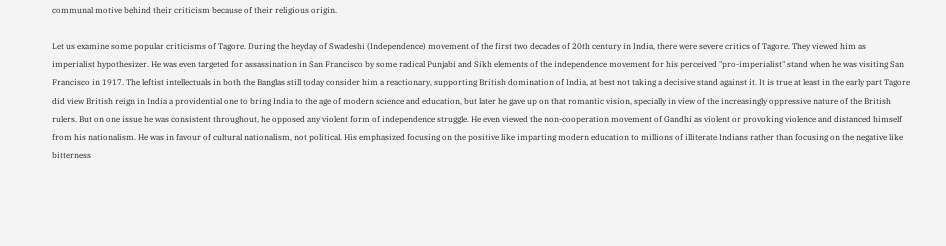communal motive behind their criticism because of their religious origin.

Let us examine some popular criticisms of Tagore. During the heyday of Swadeshi (Independence) movement of the first two decades of 20th century in India, there were severe critics of Tagore. They viewed him as imperialist hypothesizer. He was even targeted for assassination in San Francisco by some radical Punjabi and Sikh elements of the independence movement for his perceived "pro-imperialist" stand when he was visiting San Francisco in 1917. The leftist intellectuals in both the Banglas still today consider him a reactionary, supporting British domination of India, at best not taking a decisive stand against it. It is true at least in the early part Tagore did view British reign in India a providential one to bring India to the age of modern science and education, but later he gave up on that romantic vision, specially in view of the increasingly oppressive nature of the British rulers. But on one issue he was consistent throughout, he opposed any violent form of independence struggle. He even viewed the non-cooperation movement of Gandhi as violent or provoking violence and distanced himself from his nationalism. He was in favour of cultural nationalism, not political. His emphasized focusing on the positive like imparting modern education to millions of illiterate Indians rather than focusing on the negative like bitterness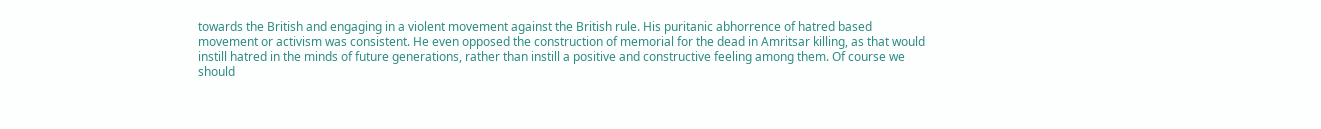towards the British and engaging in a violent movement against the British rule. His puritanic abhorrence of hatred based movement or activism was consistent. He even opposed the construction of memorial for the dead in Amritsar killing, as that would instill hatred in the minds of future generations, rather than instill a positive and constructive feeling among them. Of course we should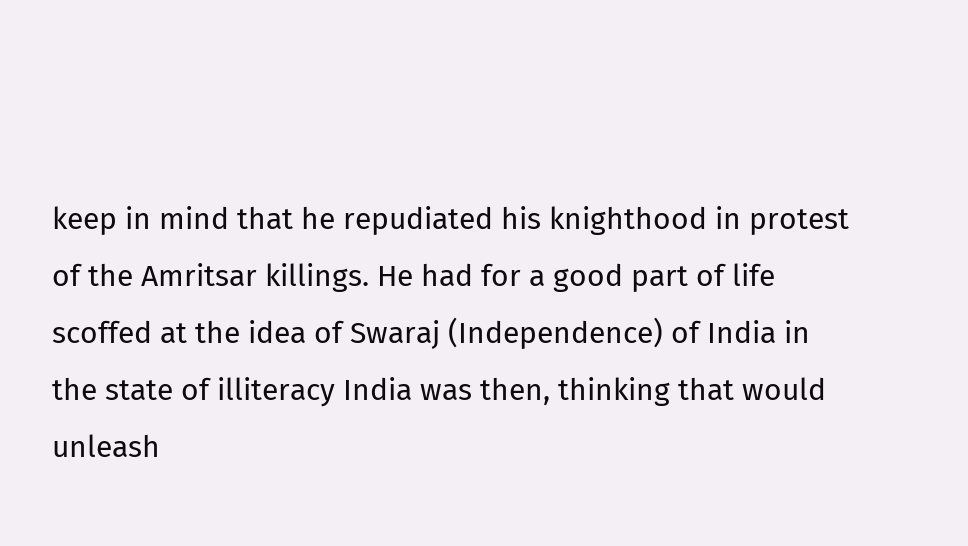keep in mind that he repudiated his knighthood in protest of the Amritsar killings. He had for a good part of life scoffed at the idea of Swaraj (Independence) of India in the state of illiteracy India was then, thinking that would unleash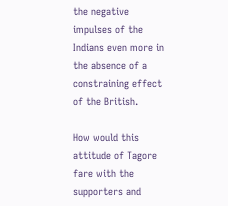the negative impulses of the Indians even more in the absence of a constraining effect of the British.

How would this attitude of Tagore fare with the supporters and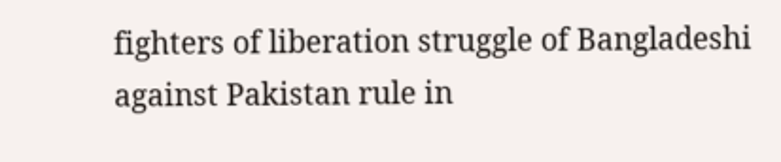fighters of liberation struggle of Bangladeshi against Pakistan rule in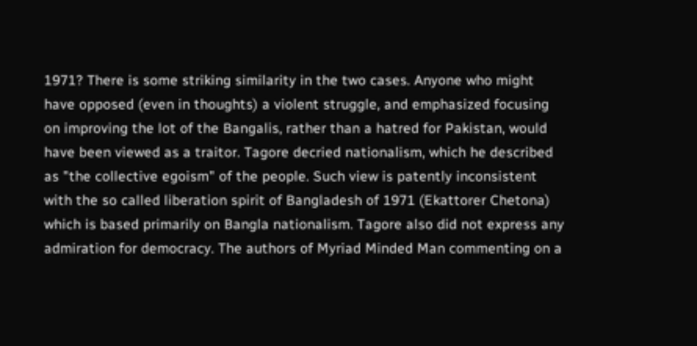1971? There is some striking similarity in the two cases. Anyone who might have opposed (even in thoughts) a violent struggle, and emphasized focusing on improving the lot of the Bangalis, rather than a hatred for Pakistan, would have been viewed as a traitor. Tagore decried nationalism, which he described as "the collective egoism" of the people. Such view is patently inconsistent with the so called liberation spirit of Bangladesh of 1971 (Ekattorer Chetona) which is based primarily on Bangla nationalism. Tagore also did not express any admiration for democracy. The authors of Myriad Minded Man commenting on a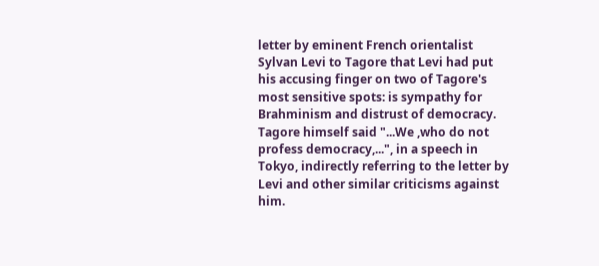letter by eminent French orientalist Sylvan Levi to Tagore that Levi had put his accusing finger on two of Tagore's most sensitive spots: is sympathy for Brahminism and distrust of democracy. Tagore himself said "...We ,who do not profess democracy,...", in a speech in Tokyo, indirectly referring to the letter by Levi and other similar criticisms against him.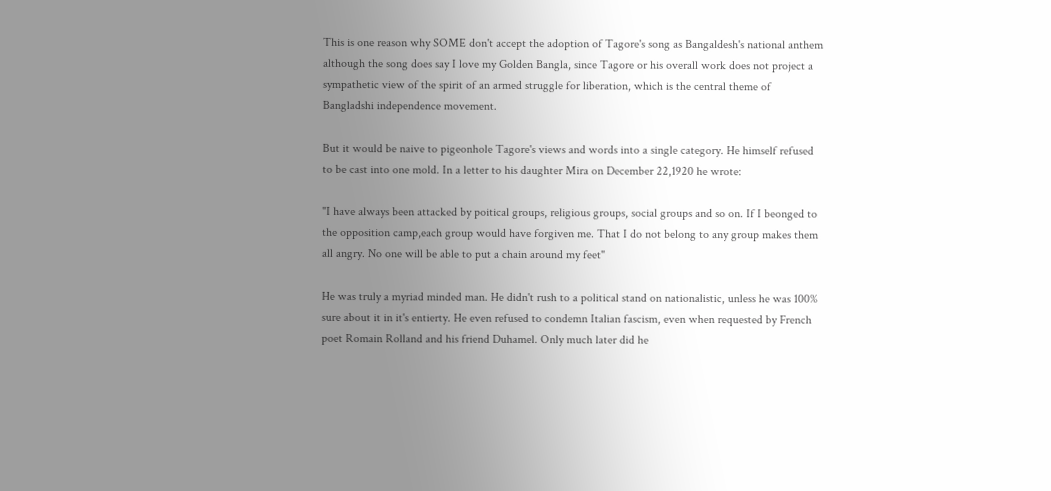This is one reason why SOME don't accept the adoption of Tagore's song as Bangaldesh's national anthem although the song does say I love my Golden Bangla, since Tagore or his overall work does not project a sympathetic view of the spirit of an armed struggle for liberation, which is the central theme of Bangladshi independence movement.

But it would be naive to pigeonhole Tagore's views and words into a single category. He himself refused to be cast into one mold. In a letter to his daughter Mira on December 22,1920 he wrote:

"I have always been attacked by poitical groups, religious groups, social groups and so on. If I beonged to the opposition camp,each group would have forgiven me. That I do not belong to any group makes them all angry. No one will be able to put a chain around my feet"

He was truly a myriad minded man. He didn't rush to a political stand on nationalistic, unless he was 100% sure about it in it's entierty. He even refused to condemn Italian fascism, even when requested by French poet Romain Rolland and his friend Duhamel. Only much later did he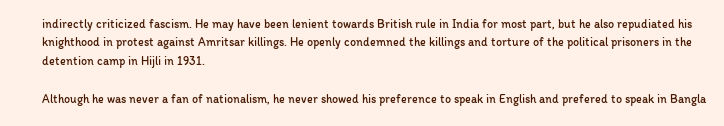indirectly criticized fascism. He may have been lenient towards British rule in India for most part, but he also repudiated his knighthood in protest against Amritsar killings. He openly condemned the killings and torture of the political prisoners in the detention camp in Hijli in 1931.

Although he was never a fan of nationalism, he never showed his preference to speak in English and prefered to speak in Bangla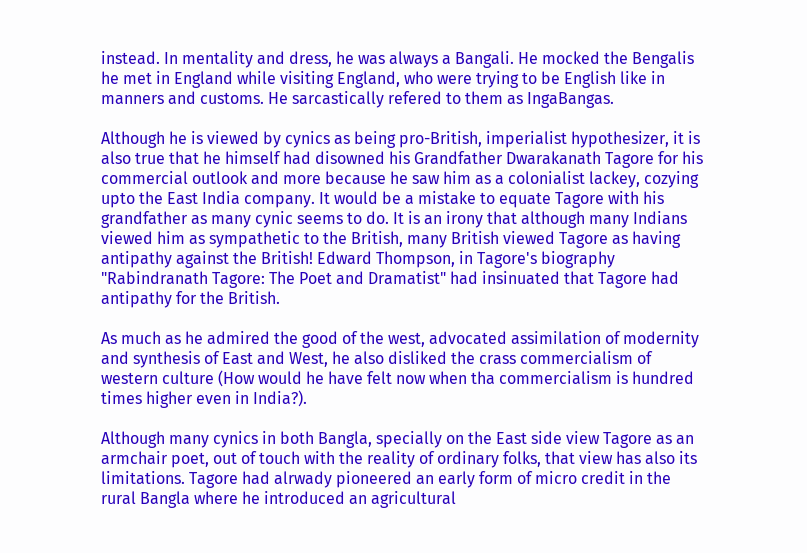instead. In mentality and dress, he was always a Bangali. He mocked the Bengalis he met in England while visiting England, who were trying to be English like in manners and customs. He sarcastically refered to them as IngaBangas.

Although he is viewed by cynics as being pro-British, imperialist hypothesizer, it is also true that he himself had disowned his Grandfather Dwarakanath Tagore for his commercial outlook and more because he saw him as a colonialist lackey, cozying upto the East India company. It would be a mistake to equate Tagore with his grandfather as many cynic seems to do. It is an irony that although many Indians viewed him as sympathetic to the British, many British viewed Tagore as having antipathy against the British! Edward Thompson, in Tagore's biography "Rabindranath Tagore: The Poet and Dramatist" had insinuated that Tagore had antipathy for the British.

As much as he admired the good of the west, advocated assimilation of modernity and synthesis of East and West, he also disliked the crass commercialism of western culture (How would he have felt now when tha commercialism is hundred times higher even in India?).

Although many cynics in both Bangla, specially on the East side view Tagore as an armchair poet, out of touch with the reality of ordinary folks, that view has also its limitations. Tagore had alrwady pioneered an early form of micro credit in the rural Bangla where he introduced an agricultural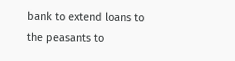bank to extend loans to the peasants to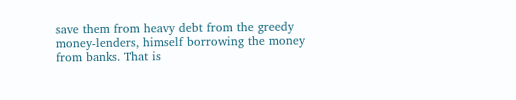save them from heavy debt from the greedy money-lenders, himself borrowing the money from banks. That is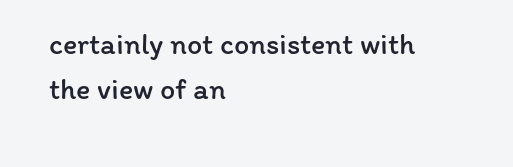certainly not consistent with the view of an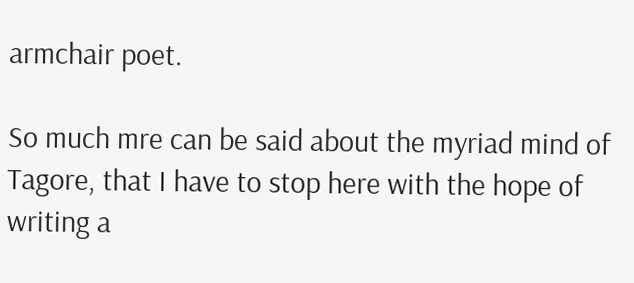armchair poet.

So much mre can be said about the myriad mind of Tagore, that I have to stop here with the hope of writing a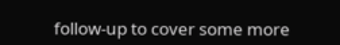follow-up to cover some more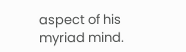aspect of his myriad mind.